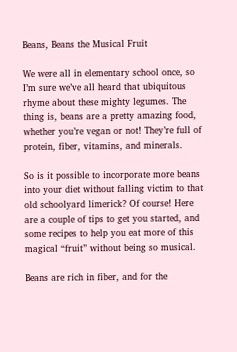Beans, Beans the Musical Fruit

We were all in elementary school once, so I’m sure we’ve all heard that ubiquitous rhyme about these mighty legumes. The thing is, beans are a pretty amazing food, whether you’re vegan or not! They’re full of protein, fiber, vitamins, and minerals.

So is it possible to incorporate more beans into your diet without falling victim to that old schoolyard limerick? Of course! Here are a couple of tips to get you started, and some recipes to help you eat more of this magical “fruit” without being so musical.

Beans are rich in fiber, and for the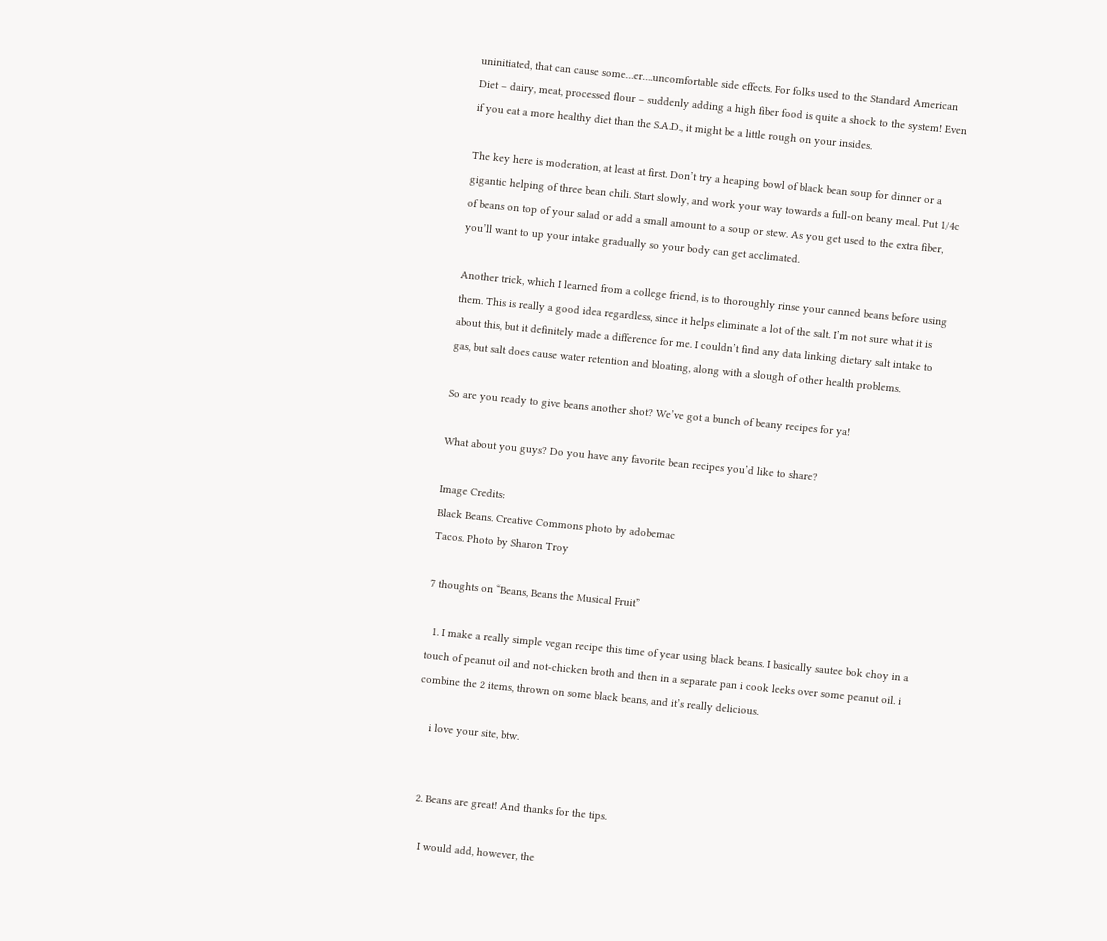uninitiated, that can cause some…er….uncomfortable side effects. For folks used to the Standard American Diet – dairy, meat, processed flour – suddenly adding a high fiber food is quite a shock to the system! Even if you eat a more healthy diet than the S.A.D., it might be a little rough on your insides.

The key here is moderation, at least at first. Don’t try a heaping bowl of black bean soup for dinner or a gigantic helping of three bean chili. Start slowly, and work your way towards a full-on beany meal. Put 1/4c of beans on top of your salad or add a small amount to a soup or stew. As you get used to the extra fiber, you’ll want to up your intake gradually so your body can get acclimated.

Another trick, which I learned from a college friend, is to thoroughly rinse your canned beans before using them. This is really a good idea regardless, since it helps eliminate a lot of the salt. I’m not sure what it is about this, but it definitely made a difference for me. I couldn’t find any data linking dietary salt intake to gas, but salt does cause water retention and bloating, along with a slough of other health problems.

So are you ready to give beans another shot? We’ve got a bunch of beany recipes for ya!

What about you guys? Do you have any favorite bean recipes you’d like to share?

Image Credits:
Black Beans. Creative Commons photo by adobemac
Tacos. Photo by Sharon Troy

7 thoughts on “Beans, Beans the Musical Fruit”

  1. I make a really simple vegan recipe this time of year using black beans. I basically sautee bok choy in a touch of peanut oil and not-chicken broth and then in a separate pan i cook leeks over some peanut oil. i combine the 2 items, thrown on some black beans, and it’s really delicious.

    i love your site, btw.


  2. Beans are great! And thanks for the tips.

    I would add, however, the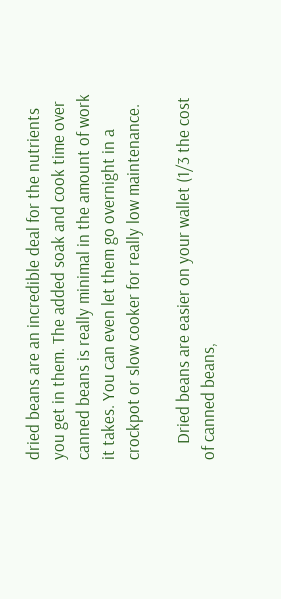dried beans are an incredible deal for the nutrients you get in them. The added soak and cook time over canned beans is really minimal in the amount of work it takes. You can even let them go overnight in a crockpot or slow cooker for really low maintenance.

    Dried beans are easier on your wallet (1/3 the cost of canned beans,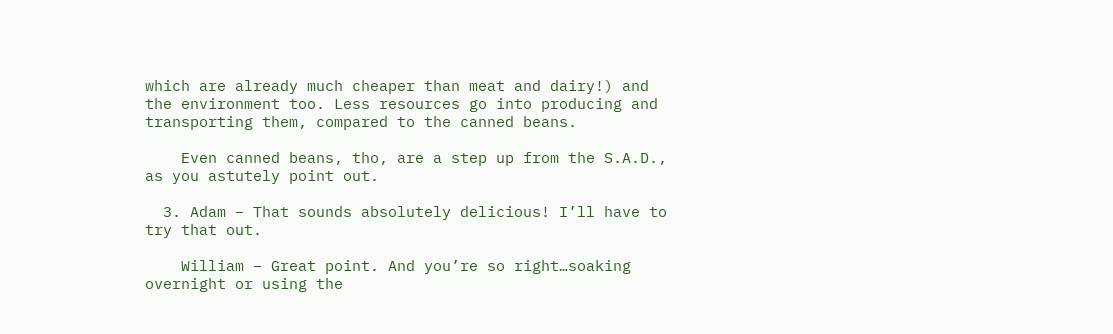which are already much cheaper than meat and dairy!) and the environment too. Less resources go into producing and transporting them, compared to the canned beans.

    Even canned beans, tho, are a step up from the S.A.D., as you astutely point out.

  3. Adam – That sounds absolutely delicious! I’ll have to try that out.

    William – Great point. And you’re so right…soaking overnight or using the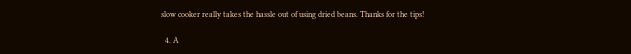slow cooker really takes the hassle out of using dried beans. Thanks for the tips!

  4. A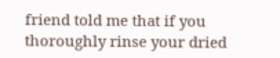friend told me that if you thoroughly rinse your dried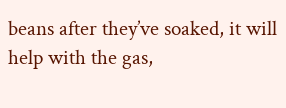beans after they’ve soaked, it will help with the gas,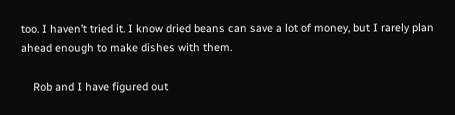too. I haven’t tried it. I know dried beans can save a lot of money, but I rarely plan ahead enough to make dishes with them.

    Rob and I have figured out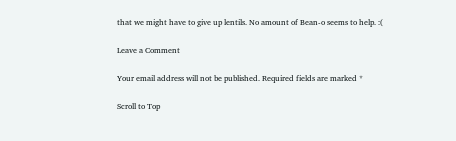that we might have to give up lentils. No amount of Bean-o seems to help. :(

Leave a Comment

Your email address will not be published. Required fields are marked *

Scroll to Top